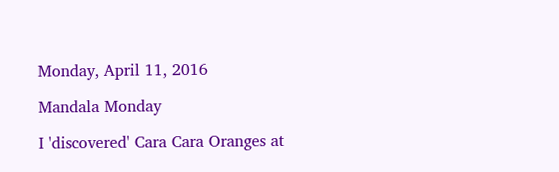Monday, April 11, 2016

Mandala Monday

I 'discovered' Cara Cara Oranges at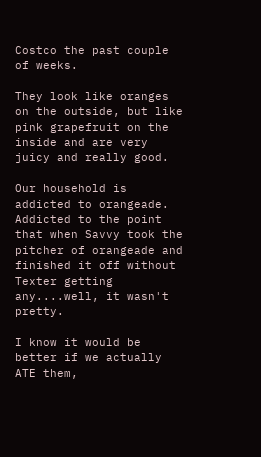Costco the past couple of weeks.

They look like oranges on the outside, but like pink grapefruit on the inside and are very juicy and really good.

Our household is addicted to orangeade.  Addicted to the point that when Savvy took the pitcher of orangeade and finished it off without Texter getting any....well, it wasn't pretty.

I know it would be better if we actually ATE them,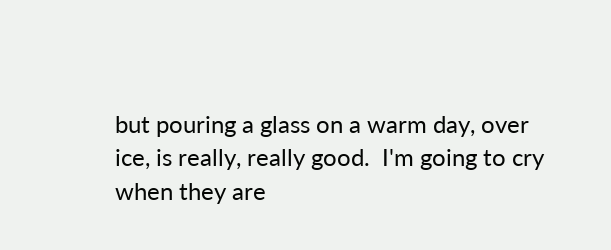but pouring a glass on a warm day, over ice, is really, really good.  I'm going to cry when they are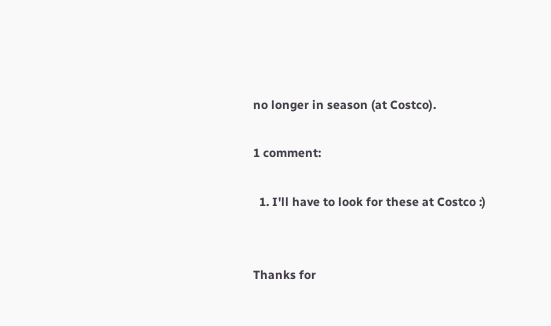no longer in season (at Costco).

1 comment:

  1. I'll have to look for these at Costco :)


Thanks for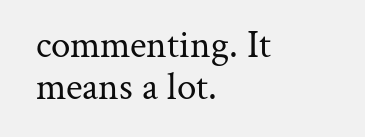commenting. It means a lot.